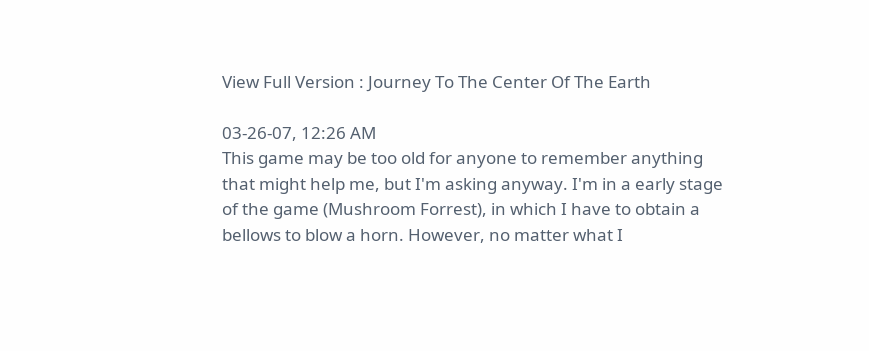View Full Version : Journey To The Center Of The Earth

03-26-07, 12:26 AM
This game may be too old for anyone to remember anything that might help me, but I'm asking anyway. I'm in a early stage of the game (Mushroom Forrest), in which I have to obtain a bellows to blow a horn. However, no matter what I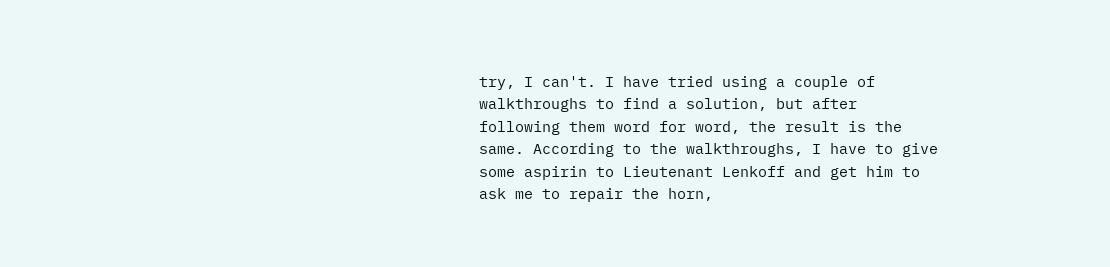try, I can't. I have tried using a couple of walkthroughs to find a solution, but after following them word for word, the result is the same. According to the walkthroughs, I have to give some aspirin to Lieutenant Lenkoff and get him to ask me to repair the horn,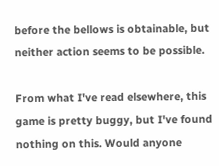before the bellows is obtainable, but neither action seems to be possible.

From what I've read elsewhere, this game is pretty buggy, but I've found nothing on this. Would anyone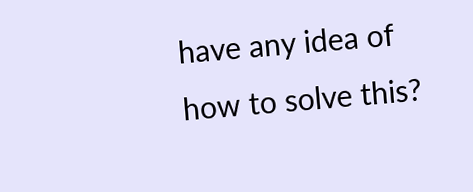have any idea of how to solve this?